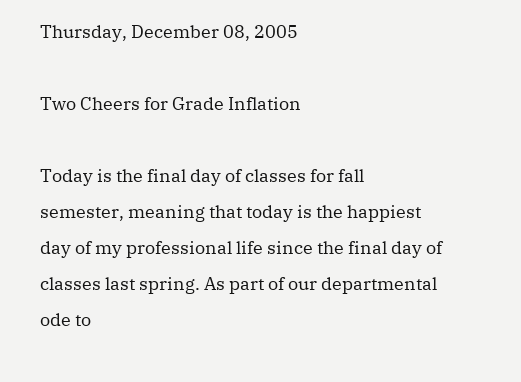Thursday, December 08, 2005

Two Cheers for Grade Inflation

Today is the final day of classes for fall semester, meaning that today is the happiest day of my professional life since the final day of classes last spring. As part of our departmental ode to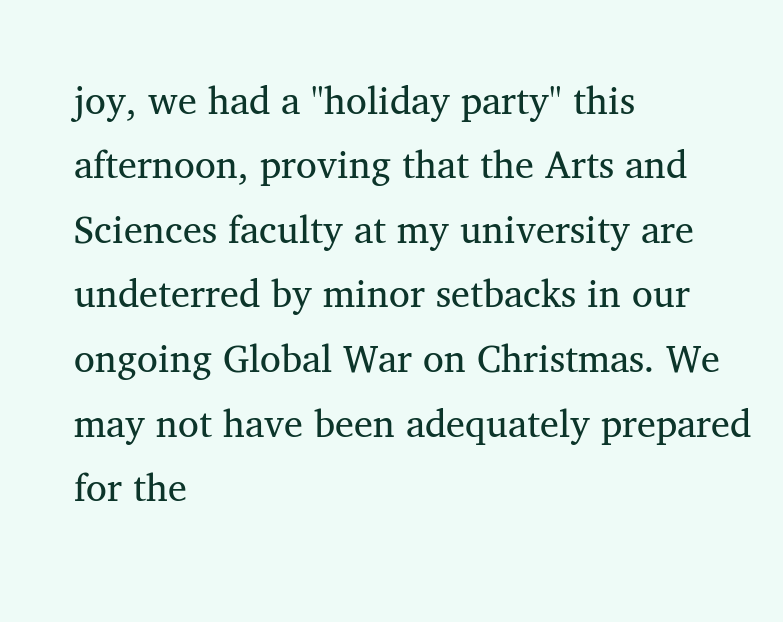joy, we had a "holiday party" this afternoon, proving that the Arts and Sciences faculty at my university are undeterred by minor setbacks in our ongoing Global War on Christmas. We may not have been adequately prepared for the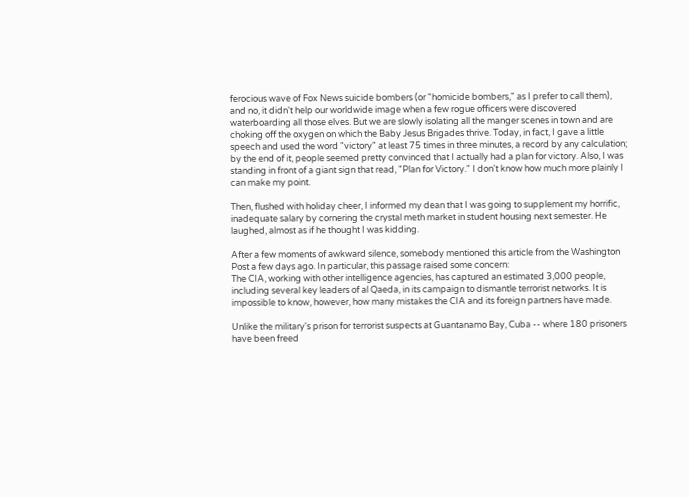ferocious wave of Fox News suicide bombers (or "homicide bombers," as I prefer to call them), and no, it didn't help our worldwide image when a few rogue officers were discovered waterboarding all those elves. But we are slowly isolating all the manger scenes in town and are choking off the oxygen on which the Baby Jesus Brigades thrive. Today, in fact, I gave a little speech and used the word "victory" at least 75 times in three minutes, a record by any calculation; by the end of it, people seemed pretty convinced that I actually had a plan for victory. Also, I was standing in front of a giant sign that read, "Plan for Victory." I don't know how much more plainly I can make my point.

Then, flushed with holiday cheer, I informed my dean that I was going to supplement my horrific, inadequate salary by cornering the crystal meth market in student housing next semester. He laughed, almost as if he thought I was kidding.

After a few moments of awkward silence, somebody mentioned this article from the Washington Post a few days ago. In particular, this passage raised some concern:
The CIA, working with other intelligence agencies, has captured an estimated 3,000 people, including several key leaders of al Qaeda, in its campaign to dismantle terrorist networks. It is impossible to know, however, how many mistakes the CIA and its foreign partners have made.

Unlike the military's prison for terrorist suspects at Guantanamo Bay, Cuba -- where 180 prisoners have been freed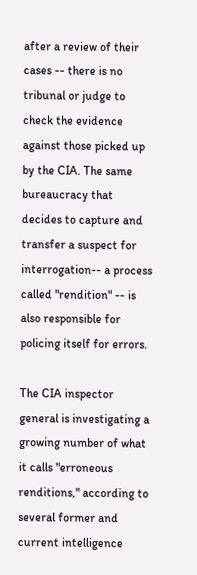after a review of their cases -- there is no tribunal or judge to check the evidence against those picked up by the CIA. The same bureaucracy that decides to capture and transfer a suspect for interrogation-- a process called "rendition" -- is also responsible for policing itself for errors.

The CIA inspector general is investigating a growing number of what it calls "erroneous renditions," according to several former and current intelligence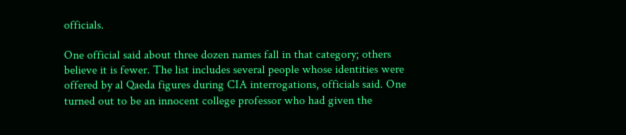officials.

One official said about three dozen names fall in that category; others believe it is fewer. The list includes several people whose identities were offered by al Qaeda figures during CIA interrogations, officials said. One turned out to be an innocent college professor who had given the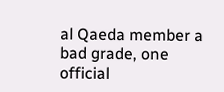al Qaeda member a bad grade, one official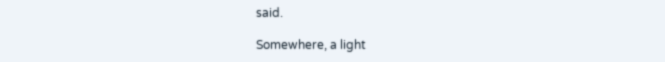said.

Somewhere, a light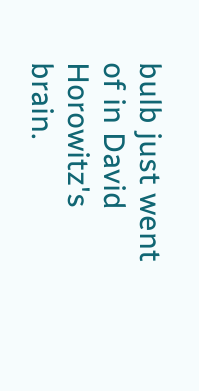bulb just went of in David Horowitz's brain.